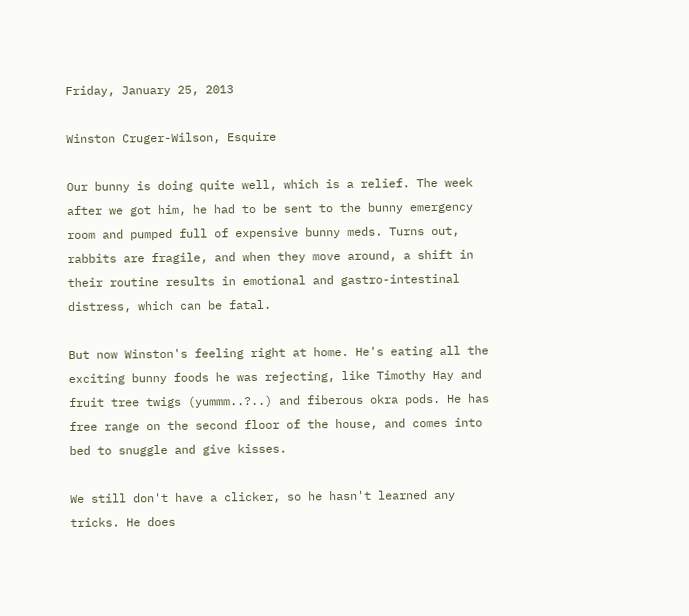Friday, January 25, 2013

Winston Cruger-Wilson, Esquire

Our bunny is doing quite well, which is a relief. The week after we got him, he had to be sent to the bunny emergency room and pumped full of expensive bunny meds. Turns out, rabbits are fragile, and when they move around, a shift in their routine results in emotional and gastro-intestinal distress, which can be fatal.

But now Winston's feeling right at home. He's eating all the exciting bunny foods he was rejecting, like Timothy Hay and fruit tree twigs (yummm..?..) and fiberous okra pods. He has free range on the second floor of the house, and comes into bed to snuggle and give kisses.

We still don't have a clicker, so he hasn't learned any tricks. He does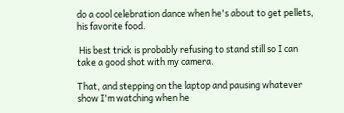do a cool celebration dance when he's about to get pellets, his favorite food.

 His best trick is probably refusing to stand still so I can take a good shot with my camera.

That, and stepping on the laptop and pausing whatever show I'm watching when he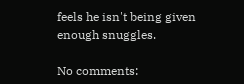feels he isn't being given enough snuggles.

No comments: